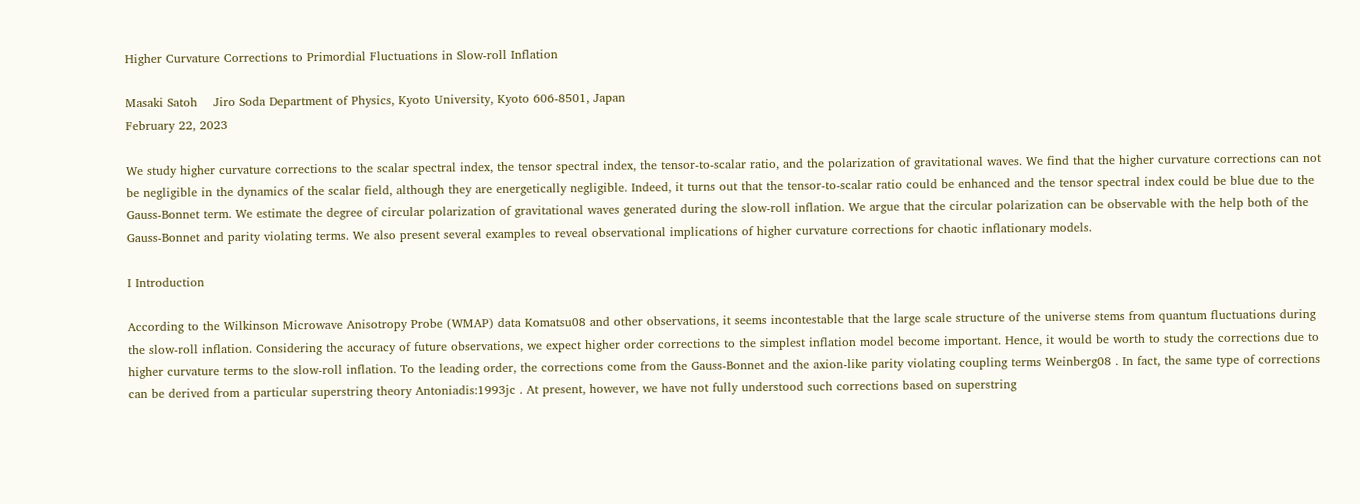Higher Curvature Corrections to Primordial Fluctuations in Slow-roll Inflation

Masaki Satoh    Jiro Soda Department of Physics, Kyoto University, Kyoto 606-8501, Japan
February 22, 2023

We study higher curvature corrections to the scalar spectral index, the tensor spectral index, the tensor-to-scalar ratio, and the polarization of gravitational waves. We find that the higher curvature corrections can not be negligible in the dynamics of the scalar field, although they are energetically negligible. Indeed, it turns out that the tensor-to-scalar ratio could be enhanced and the tensor spectral index could be blue due to the Gauss-Bonnet term. We estimate the degree of circular polarization of gravitational waves generated during the slow-roll inflation. We argue that the circular polarization can be observable with the help both of the Gauss-Bonnet and parity violating terms. We also present several examples to reveal observational implications of higher curvature corrections for chaotic inflationary models.

I Introduction

According to the Wilkinson Microwave Anisotropy Probe (WMAP) data Komatsu08 and other observations, it seems incontestable that the large scale structure of the universe stems from quantum fluctuations during the slow-roll inflation. Considering the accuracy of future observations, we expect higher order corrections to the simplest inflation model become important. Hence, it would be worth to study the corrections due to higher curvature terms to the slow-roll inflation. To the leading order, the corrections come from the Gauss-Bonnet and the axion-like parity violating coupling terms Weinberg08 . In fact, the same type of corrections can be derived from a particular superstring theory Antoniadis:1993jc . At present, however, we have not fully understood such corrections based on superstring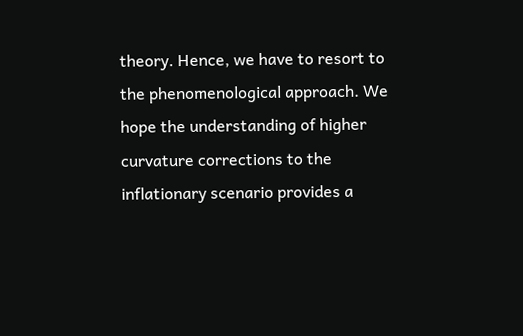theory. Hence, we have to resort to the phenomenological approach. We hope the understanding of higher curvature corrections to the inflationary scenario provides a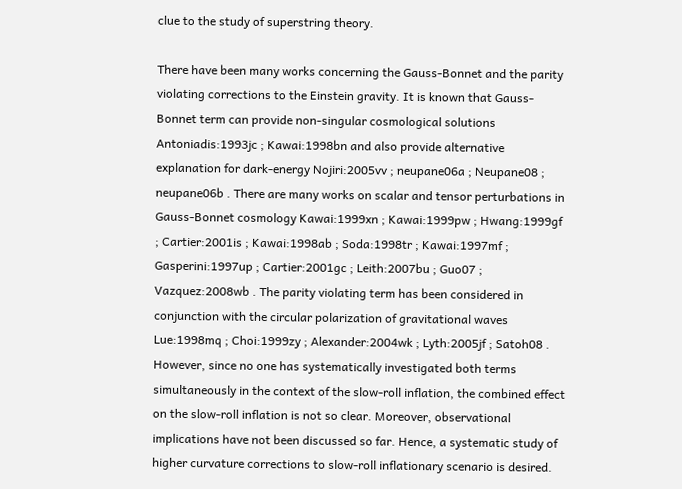clue to the study of superstring theory.

There have been many works concerning the Gauss-Bonnet and the parity violating corrections to the Einstein gravity. It is known that Gauss-Bonnet term can provide non-singular cosmological solutions Antoniadis:1993jc ; Kawai:1998bn and also provide alternative explanation for dark-energy Nojiri:2005vv ; neupane06a ; Neupane08 ; neupane06b . There are many works on scalar and tensor perturbations in Gauss-Bonnet cosmology Kawai:1999xn ; Kawai:1999pw ; Hwang:1999gf ; Cartier:2001is ; Kawai:1998ab ; Soda:1998tr ; Kawai:1997mf ; Gasperini:1997up ; Cartier:2001gc ; Leith:2007bu ; Guo07 ; Vazquez:2008wb . The parity violating term has been considered in conjunction with the circular polarization of gravitational waves Lue:1998mq ; Choi:1999zy ; Alexander:2004wk ; Lyth:2005jf ; Satoh08 . However, since no one has systematically investigated both terms simultaneously in the context of the slow-roll inflation, the combined effect on the slow-roll inflation is not so clear. Moreover, observational implications have not been discussed so far. Hence, a systematic study of higher curvature corrections to slow-roll inflationary scenario is desired.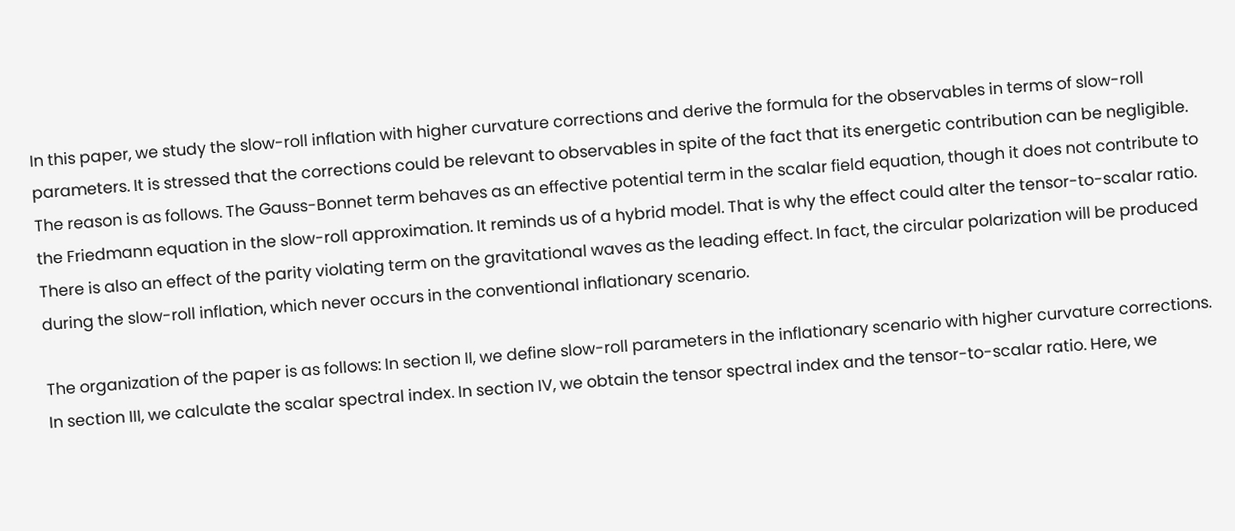In this paper, we study the slow-roll inflation with higher curvature corrections and derive the formula for the observables in terms of slow-roll parameters. It is stressed that the corrections could be relevant to observables in spite of the fact that its energetic contribution can be negligible. The reason is as follows. The Gauss-Bonnet term behaves as an effective potential term in the scalar field equation, though it does not contribute to the Friedmann equation in the slow-roll approximation. It reminds us of a hybrid model. That is why the effect could alter the tensor-to-scalar ratio. There is also an effect of the parity violating term on the gravitational waves as the leading effect. In fact, the circular polarization will be produced during the slow-roll inflation, which never occurs in the conventional inflationary scenario.

The organization of the paper is as follows: In section II, we define slow-roll parameters in the inflationary scenario with higher curvature corrections. In section III, we calculate the scalar spectral index. In section IV, we obtain the tensor spectral index and the tensor-to-scalar ratio. Here, we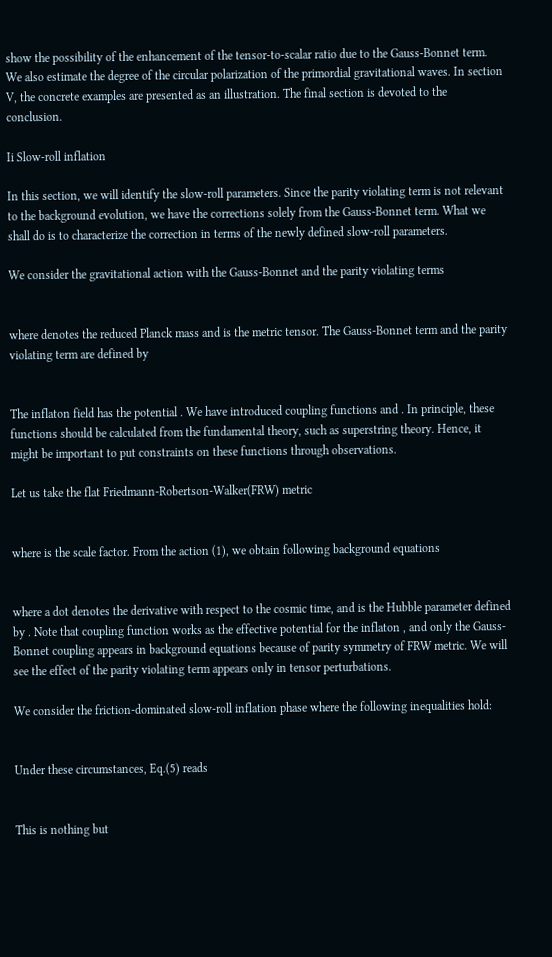show the possibility of the enhancement of the tensor-to-scalar ratio due to the Gauss-Bonnet term. We also estimate the degree of the circular polarization of the primordial gravitational waves. In section V, the concrete examples are presented as an illustration. The final section is devoted to the conclusion.

Ii Slow-roll inflation

In this section, we will identify the slow-roll parameters. Since the parity violating term is not relevant to the background evolution, we have the corrections solely from the Gauss-Bonnet term. What we shall do is to characterize the correction in terms of the newly defined slow-roll parameters.

We consider the gravitational action with the Gauss-Bonnet and the parity violating terms


where denotes the reduced Planck mass and is the metric tensor. The Gauss-Bonnet term and the parity violating term are defined by


The inflaton field has the potential . We have introduced coupling functions and . In principle, these functions should be calculated from the fundamental theory, such as superstring theory. Hence, it might be important to put constraints on these functions through observations.

Let us take the flat Friedmann-Robertson-Walker(FRW) metric


where is the scale factor. From the action (1), we obtain following background equations


where a dot denotes the derivative with respect to the cosmic time, and is the Hubble parameter defined by . Note that coupling function works as the effective potential for the inflaton , and only the Gauss-Bonnet coupling appears in background equations because of parity symmetry of FRW metric. We will see the effect of the parity violating term appears only in tensor perturbations.

We consider the friction-dominated slow-roll inflation phase where the following inequalities hold:


Under these circumstances, Eq.(5) reads


This is nothing but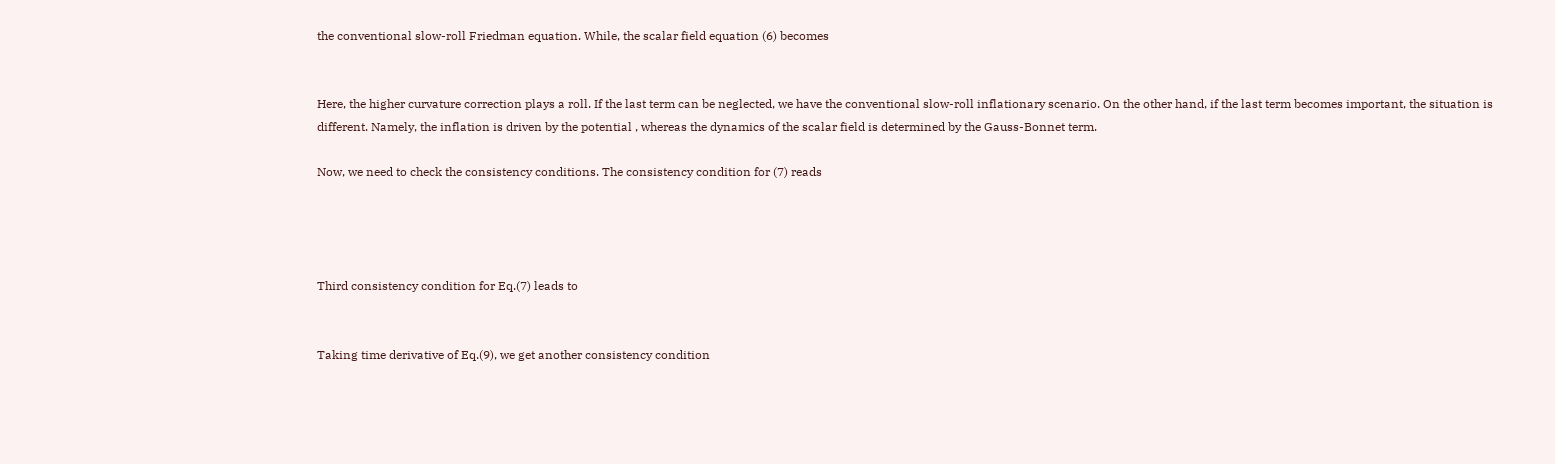the conventional slow-roll Friedman equation. While, the scalar field equation (6) becomes


Here, the higher curvature correction plays a roll. If the last term can be neglected, we have the conventional slow-roll inflationary scenario. On the other hand, if the last term becomes important, the situation is different. Namely, the inflation is driven by the potential , whereas the dynamics of the scalar field is determined by the Gauss-Bonnet term.

Now, we need to check the consistency conditions. The consistency condition for (7) reads




Third consistency condition for Eq.(7) leads to


Taking time derivative of Eq.(9), we get another consistency condition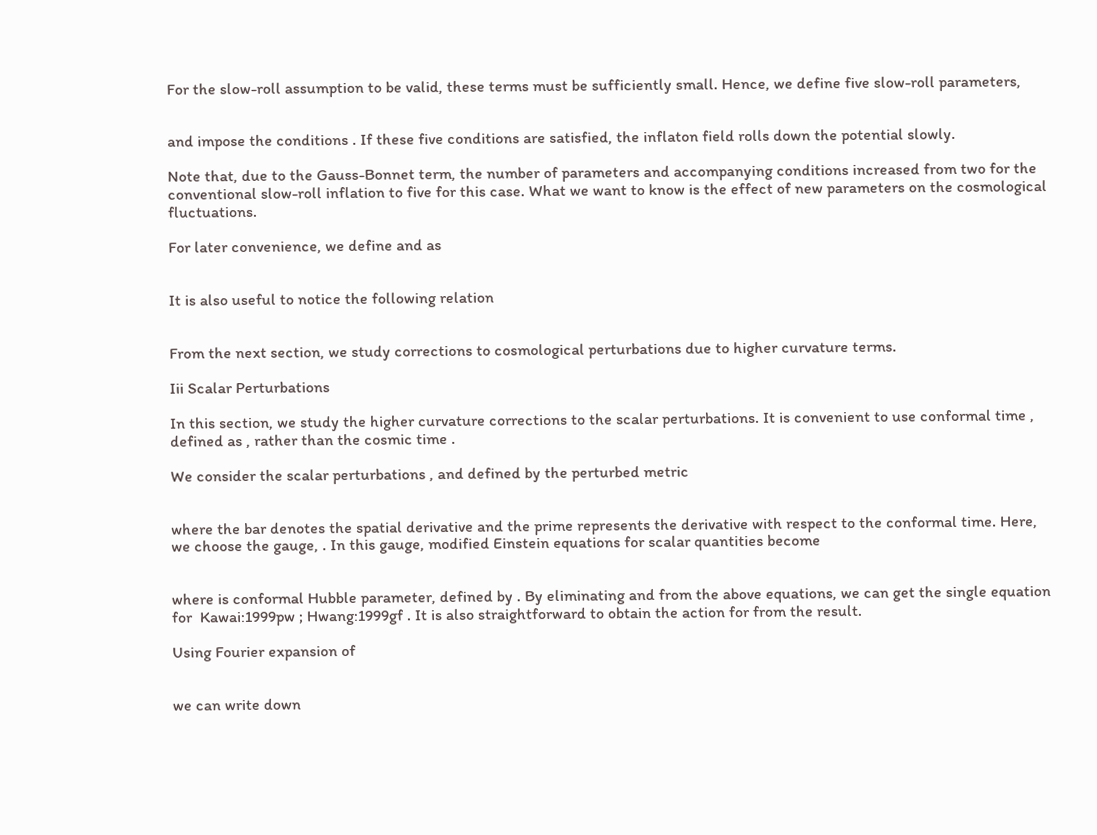For the slow-roll assumption to be valid, these terms must be sufficiently small. Hence, we define five slow-roll parameters,


and impose the conditions . If these five conditions are satisfied, the inflaton field rolls down the potential slowly.

Note that, due to the Gauss-Bonnet term, the number of parameters and accompanying conditions increased from two for the conventional slow-roll inflation to five for this case. What we want to know is the effect of new parameters on the cosmological fluctuations.

For later convenience, we define and as


It is also useful to notice the following relation


From the next section, we study corrections to cosmological perturbations due to higher curvature terms.

Iii Scalar Perturbations

In this section, we study the higher curvature corrections to the scalar perturbations. It is convenient to use conformal time , defined as , rather than the cosmic time .

We consider the scalar perturbations , and defined by the perturbed metric


where the bar denotes the spatial derivative and the prime represents the derivative with respect to the conformal time. Here, we choose the gauge, . In this gauge, modified Einstein equations for scalar quantities become


where is conformal Hubble parameter, defined by . By eliminating and from the above equations, we can get the single equation for  Kawai:1999pw ; Hwang:1999gf . It is also straightforward to obtain the action for from the result.

Using Fourier expansion of


we can write down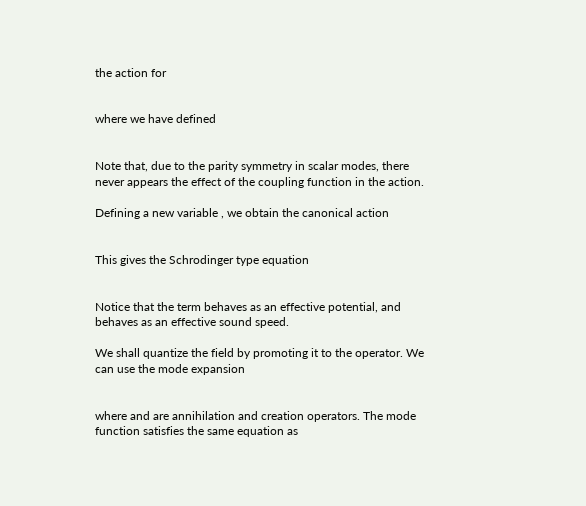the action for


where we have defined


Note that, due to the parity symmetry in scalar modes, there never appears the effect of the coupling function in the action.

Defining a new variable , we obtain the canonical action


This gives the Schrodinger type equation


Notice that the term behaves as an effective potential, and behaves as an effective sound speed.

We shall quantize the field by promoting it to the operator. We can use the mode expansion


where and are annihilation and creation operators. The mode function satisfies the same equation as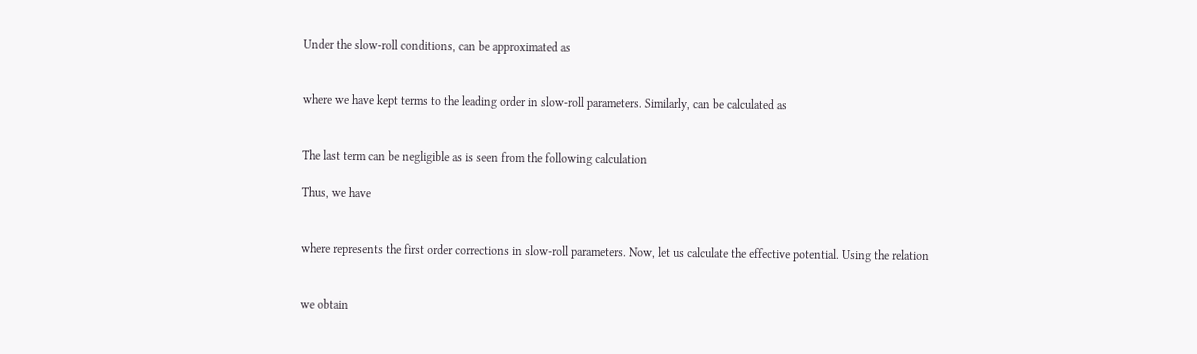Under the slow-roll conditions, can be approximated as


where we have kept terms to the leading order in slow-roll parameters. Similarly, can be calculated as


The last term can be negligible as is seen from the following calculation

Thus, we have


where represents the first order corrections in slow-roll parameters. Now, let us calculate the effective potential. Using the relation


we obtain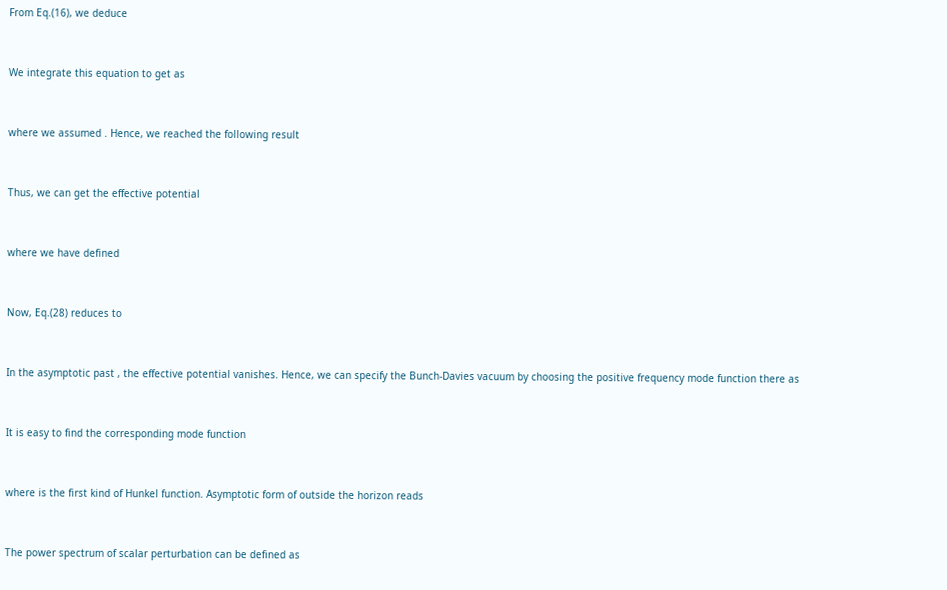From Eq.(16), we deduce


We integrate this equation to get as


where we assumed . Hence, we reached the following result


Thus, we can get the effective potential


where we have defined


Now, Eq.(28) reduces to


In the asymptotic past , the effective potential vanishes. Hence, we can specify the Bunch-Davies vacuum by choosing the positive frequency mode function there as


It is easy to find the corresponding mode function


where is the first kind of Hunkel function. Asymptotic form of outside the horizon reads


The power spectrum of scalar perturbation can be defined as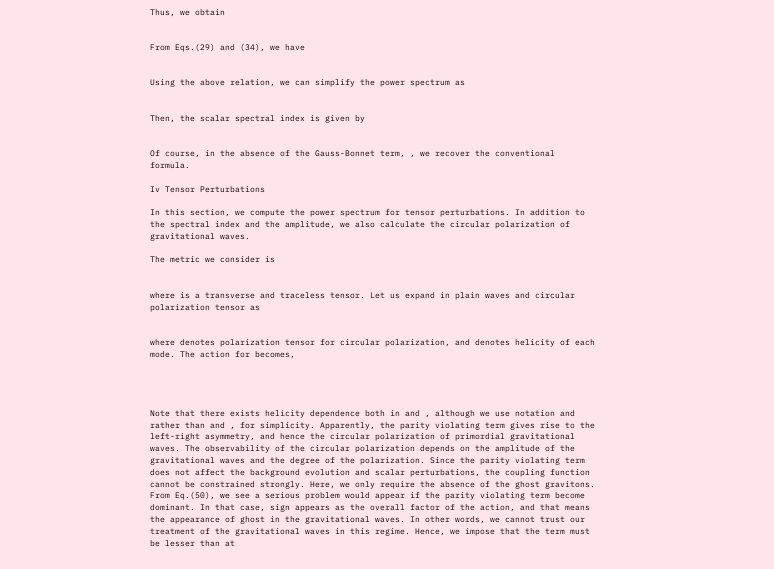Thus, we obtain


From Eqs.(29) and (34), we have


Using the above relation, we can simplify the power spectrum as


Then, the scalar spectral index is given by


Of course, in the absence of the Gauss-Bonnet term, , we recover the conventional formula.

Iv Tensor Perturbations

In this section, we compute the power spectrum for tensor perturbations. In addition to the spectral index and the amplitude, we also calculate the circular polarization of gravitational waves.

The metric we consider is


where is a transverse and traceless tensor. Let us expand in plain waves and circular polarization tensor as


where denotes polarization tensor for circular polarization, and denotes helicity of each mode. The action for becomes,




Note that there exists helicity dependence both in and , although we use notation and rather than and , for simplicity. Apparently, the parity violating term gives rise to the left-right asymmetry, and hence the circular polarization of primordial gravitational waves. The observability of the circular polarization depends on the amplitude of the gravitational waves and the degree of the polarization. Since the parity violating term does not affect the background evolution and scalar perturbations, the coupling function cannot be constrained strongly. Here, we only require the absence of the ghost gravitons. From Eq.(50), we see a serious problem would appear if the parity violating term become dominant. In that case, sign appears as the overall factor of the action, and that means the appearance of ghost in the gravitational waves. In other words, we cannot trust our treatment of the gravitational waves in this regime. Hence, we impose that the term must be lesser than at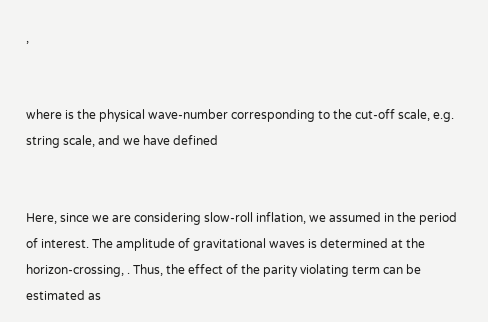,


where is the physical wave-number corresponding to the cut-off scale, e.g. string scale, and we have defined


Here, since we are considering slow-roll inflation, we assumed in the period of interest. The amplitude of gravitational waves is determined at the horizon-crossing, . Thus, the effect of the parity violating term can be estimated as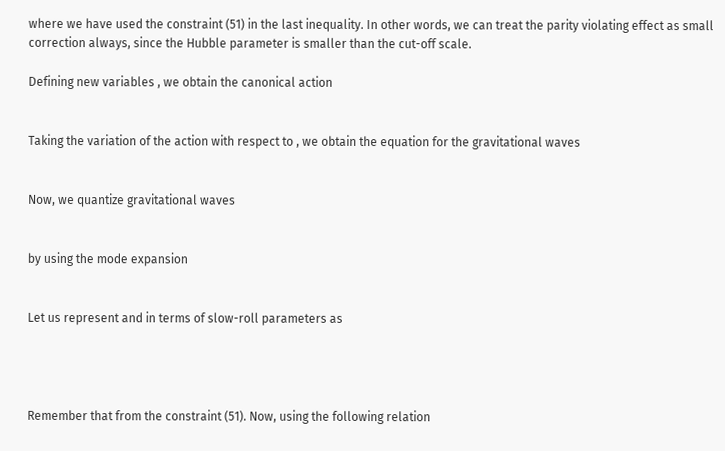where we have used the constraint (51) in the last inequality. In other words, we can treat the parity violating effect as small correction always, since the Hubble parameter is smaller than the cut-off scale.

Defining new variables , we obtain the canonical action


Taking the variation of the action with respect to , we obtain the equation for the gravitational waves


Now, we quantize gravitational waves


by using the mode expansion


Let us represent and in terms of slow-roll parameters as




Remember that from the constraint (51). Now, using the following relation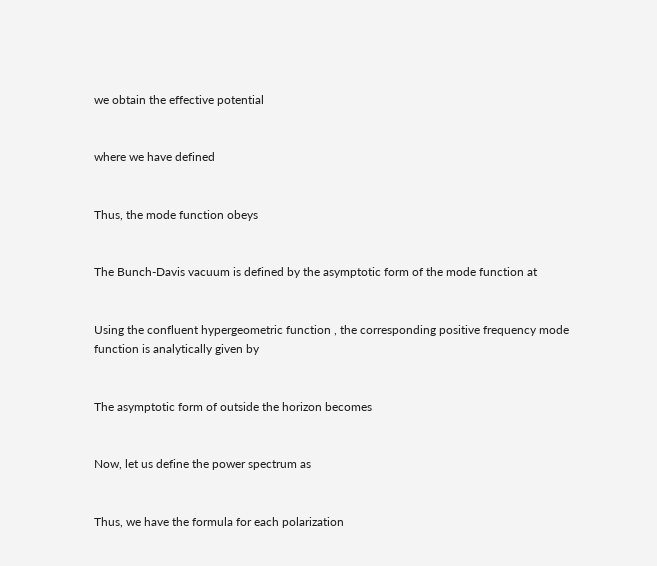we obtain the effective potential


where we have defined


Thus, the mode function obeys


The Bunch-Davis vacuum is defined by the asymptotic form of the mode function at


Using the confluent hypergeometric function , the corresponding positive frequency mode function is analytically given by


The asymptotic form of outside the horizon becomes


Now, let us define the power spectrum as


Thus, we have the formula for each polarization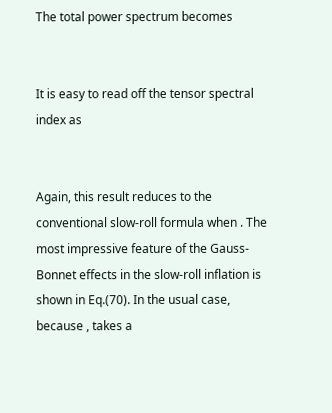The total power spectrum becomes


It is easy to read off the tensor spectral index as


Again, this result reduces to the conventional slow-roll formula when . The most impressive feature of the Gauss-Bonnet effects in the slow-roll inflation is shown in Eq.(70). In the usual case, because , takes a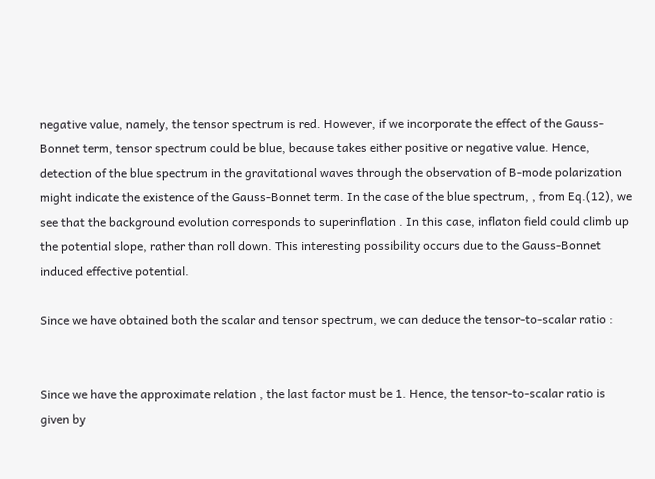negative value, namely, the tensor spectrum is red. However, if we incorporate the effect of the Gauss-Bonnet term, tensor spectrum could be blue, because takes either positive or negative value. Hence, detection of the blue spectrum in the gravitational waves through the observation of B-mode polarization might indicate the existence of the Gauss-Bonnet term. In the case of the blue spectrum, , from Eq.(12), we see that the background evolution corresponds to superinflation . In this case, inflaton field could climb up the potential slope, rather than roll down. This interesting possibility occurs due to the Gauss-Bonnet induced effective potential.

Since we have obtained both the scalar and tensor spectrum, we can deduce the tensor-to-scalar ratio :


Since we have the approximate relation , the last factor must be 1. Hence, the tensor-to-scalar ratio is given by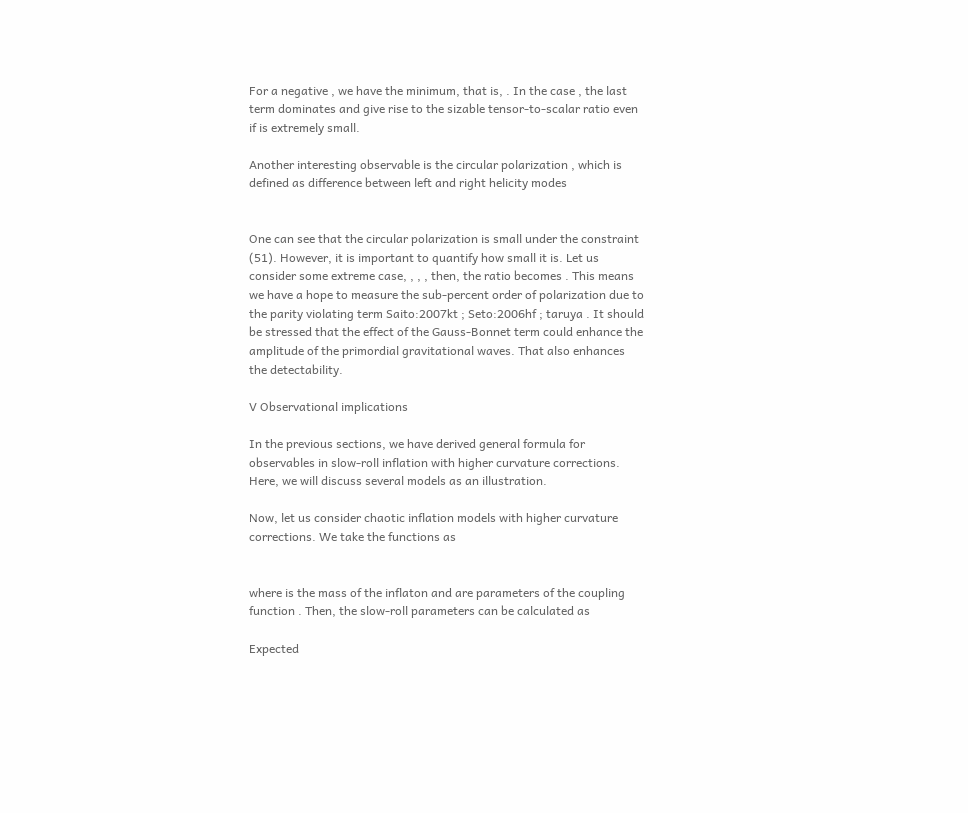For a negative , we have the minimum, that is, . In the case , the last term dominates and give rise to the sizable tensor-to-scalar ratio even if is extremely small.

Another interesting observable is the circular polarization , which is defined as difference between left and right helicity modes


One can see that the circular polarization is small under the constraint (51). However, it is important to quantify how small it is. Let us consider some extreme case, , , , then, the ratio becomes . This means we have a hope to measure the sub-percent order of polarization due to the parity violating term Saito:2007kt ; Seto:2006hf ; taruya . It should be stressed that the effect of the Gauss-Bonnet term could enhance the amplitude of the primordial gravitational waves. That also enhances the detectability.

V Observational implications

In the previous sections, we have derived general formula for observables in slow-roll inflation with higher curvature corrections. Here, we will discuss several models as an illustration.

Now, let us consider chaotic inflation models with higher curvature corrections. We take the functions as


where is the mass of the inflaton and are parameters of the coupling function . Then, the slow-roll parameters can be calculated as

Expected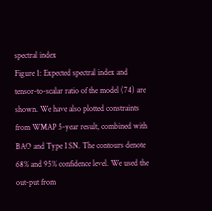spectral index
Figure 1: Expected spectral index and tensor-to-scalar ratio of the model (74) are shown. We have also plotted constraints from WMAP 5-year result, combined with BAO and Type I SN. The contours denote 68% and 95% confidence level. We used the out-put from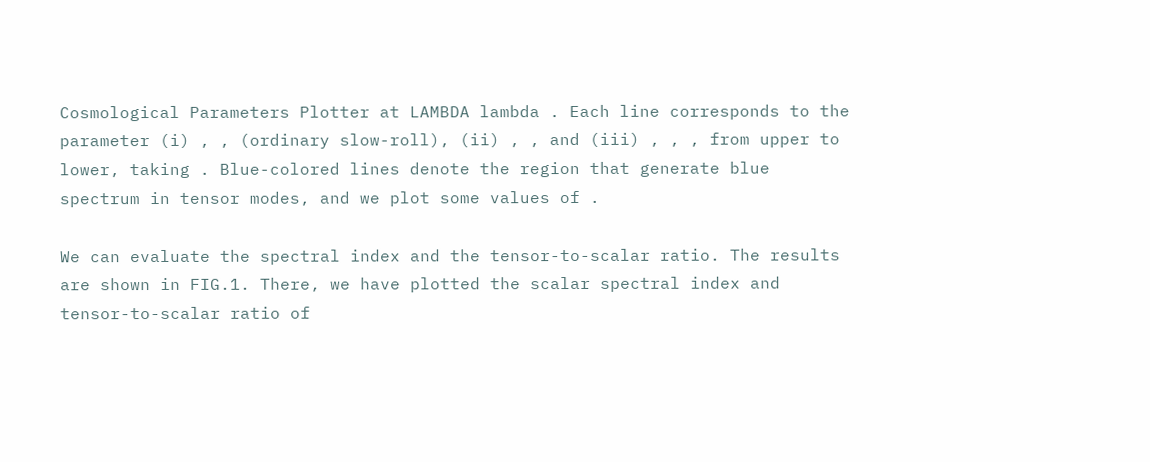Cosmological Parameters Plotter at LAMBDA lambda . Each line corresponds to the parameter (i) , , (ordinary slow-roll), (ii) , , and (iii) , , , from upper to lower, taking . Blue-colored lines denote the region that generate blue spectrum in tensor modes, and we plot some values of .

We can evaluate the spectral index and the tensor-to-scalar ratio. The results are shown in FIG.1. There, we have plotted the scalar spectral index and tensor-to-scalar ratio of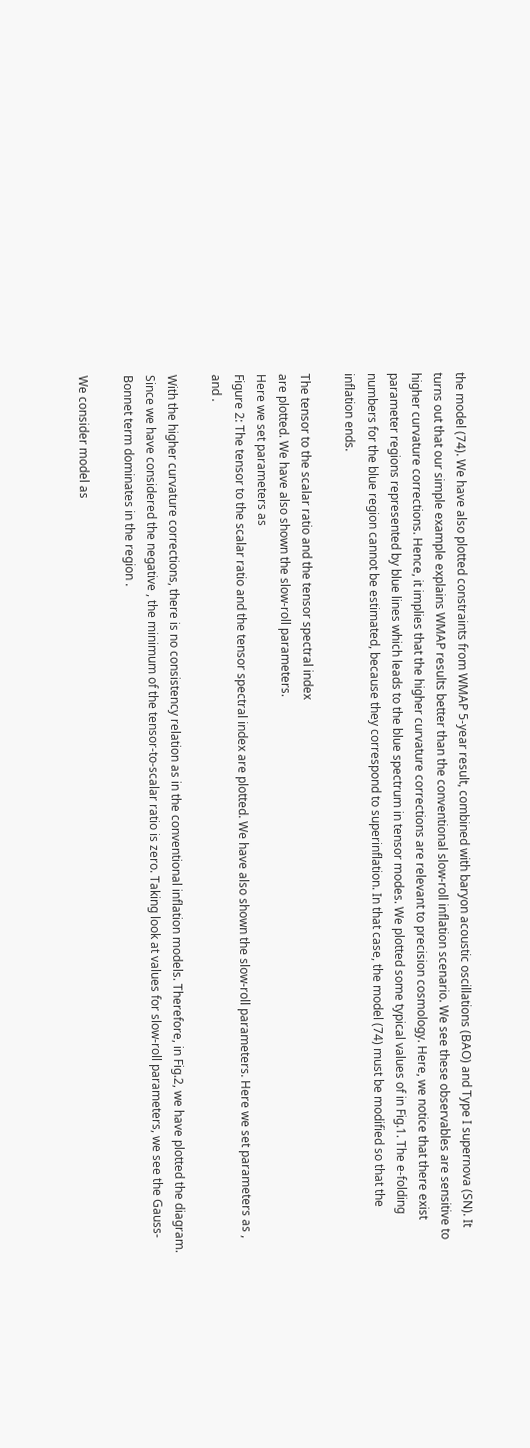the model (74). We have also plotted constraints from WMAP 5-year result, combined with baryon acoustic oscillations (BAO) and Type I supernova (SN). It turns out that our simple example explains WMAP results better than the conventional slow-roll inflation scenario. We see these observables are sensitive to higher curvature corrections. Hence, it implies that the higher curvature corrections are relevant to precision cosmology. Here, we notice that there exist parameter regions represented by blue lines which leads to the blue spectrum in tensor modes. We plotted some typical values of in Fig.1. The e-folding numbers for the blue region cannot be estimated, because they correspond to superinflation. In that case, the model (74) must be modified so that the inflation ends.

The tensor to the scalar ratio and the tensor spectral index
are plotted. We have also shown the slow-roll parameters.
Here we set parameters as
Figure 2: The tensor to the scalar ratio and the tensor spectral index are plotted. We have also shown the slow-roll parameters. Here we set parameters as , and .

With the higher curvature corrections, there is no consistency relation as in the conventional inflation models. Therefore, in Fig.2, we have plotted the diagram. Since we have considered the negative , the minimum of the tensor-to-scalar ratio is zero. Taking look at values for slow-roll parameters, we see the Gauss-Bonnet term dominates in the region .

We consider model as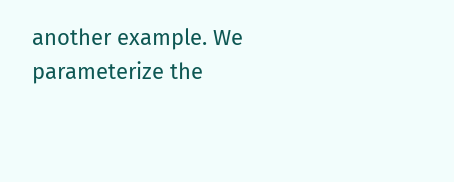another example. We parameterize the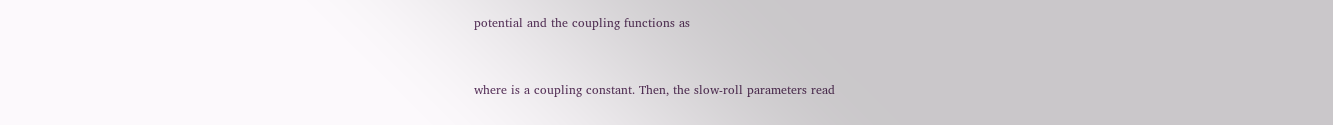potential and the coupling functions as


where is a coupling constant. Then, the slow-roll parameters read